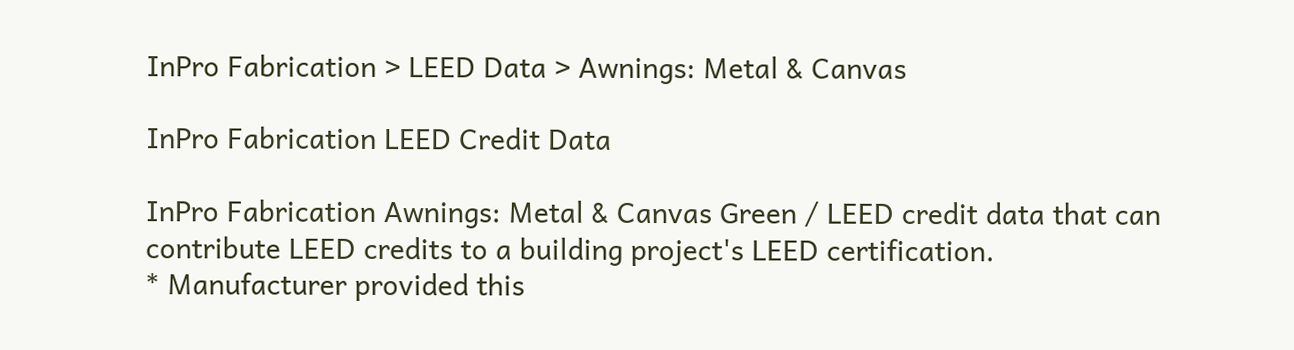InPro Fabrication > LEED Data > Awnings: Metal & Canvas

InPro Fabrication LEED Credit Data

InPro Fabrication Awnings: Metal & Canvas Green / LEED credit data that can contribute LEED credits to a building project's LEED certification.
* Manufacturer provided this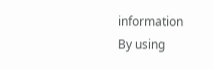information
By using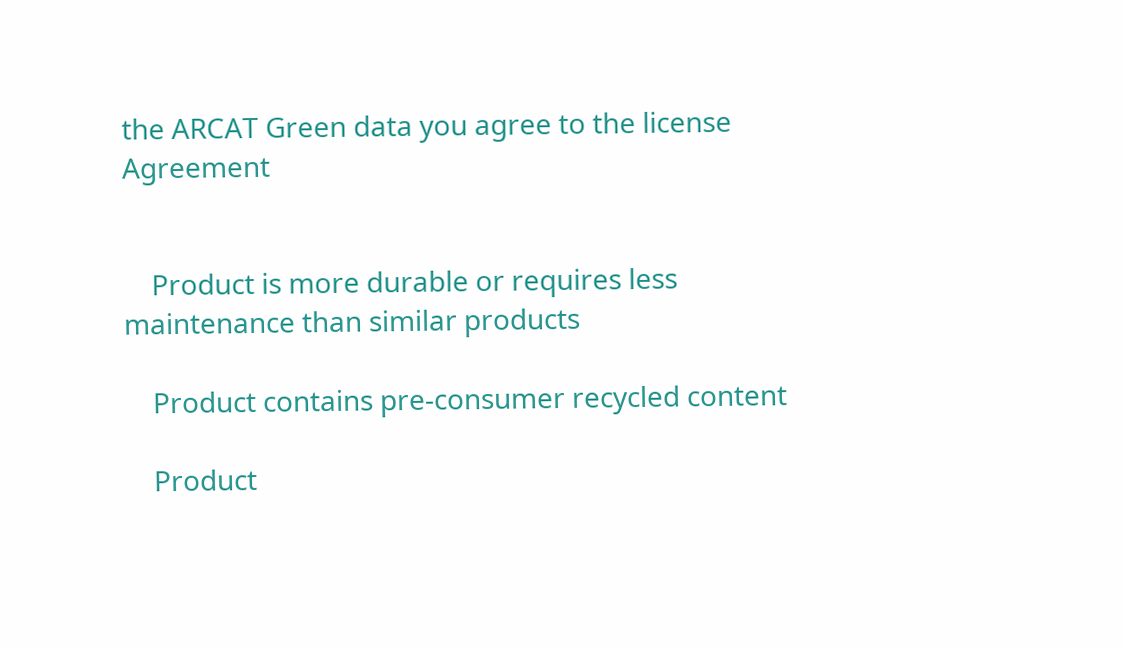the ARCAT Green data you agree to the license Agreement


    Product is more durable or requires less maintenance than similar products

    Product contains pre-consumer recycled content

    Product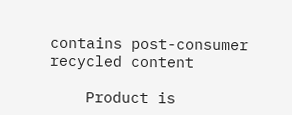contains post-consumer recycled content

    Product is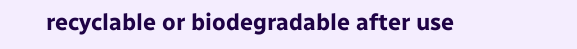recyclable or biodegradable after use